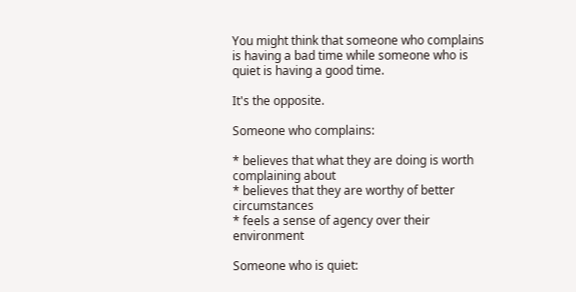You might think that someone who complains is having a bad time while someone who is quiet is having a good time.

It's the opposite.

Someone who complains:

* believes that what they are doing is worth complaining about
* believes that they are worthy of better circumstances
* feels a sense of agency over their environment

Someone who is quiet: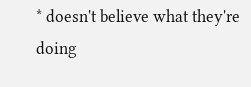* doesn't believe what they're doing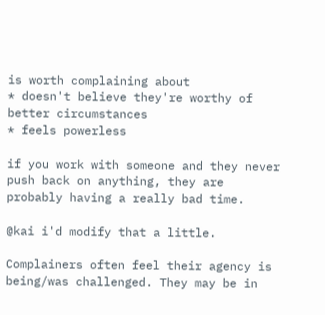is worth complaining about
* doesn't believe they're worthy of better circumstances
* feels powerless

if you work with someone and they never push back on anything, they are probably having a really bad time.

@kai i'd modify that a little.

Complainers often feel their agency is being/was challenged. They may be in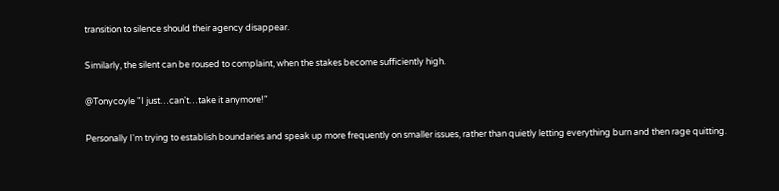transition to silence should their agency disappear.

Similarly, the silent can be roused to complaint, when the stakes become sufficiently high.

@Tonycoyle "I just…can't…take it anymore!"

Personally I'm trying to establish boundaries and speak up more frequently on smaller issues, rather than quietly letting everything burn and then rage quitting.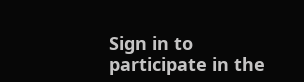Sign in to participate in the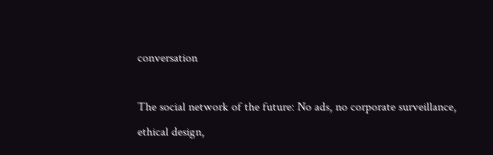conversation

The social network of the future: No ads, no corporate surveillance, ethical design,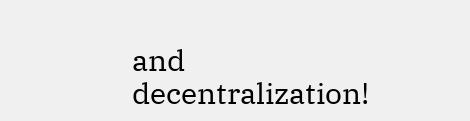and decentralization!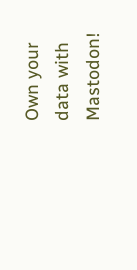Own your data with Mastodon!